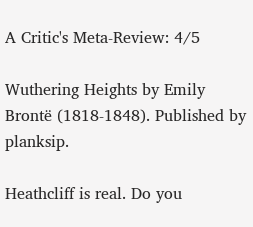A Critic's Meta-Review: 4/5

Wuthering Heights by Emily Brontë (1818-1848). Published by planksip.

Heathcliff is real. Do you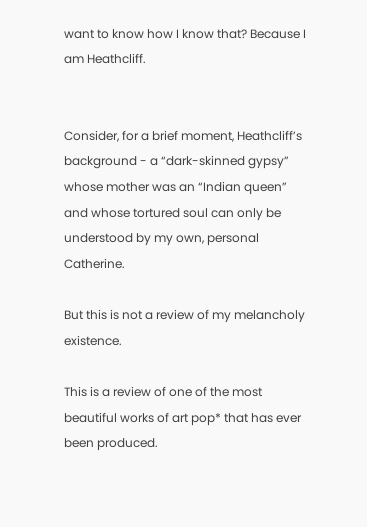want to know how I know that? Because I am Heathcliff.


Consider, for a brief moment, Heathcliff’s background - a “dark-skinned gypsy” whose mother was an “Indian queen” and whose tortured soul can only be understood by my own, personal Catherine.

But this is not a review of my melancholy existence.

This is a review of one of the most beautiful works of art pop* that has ever been produced.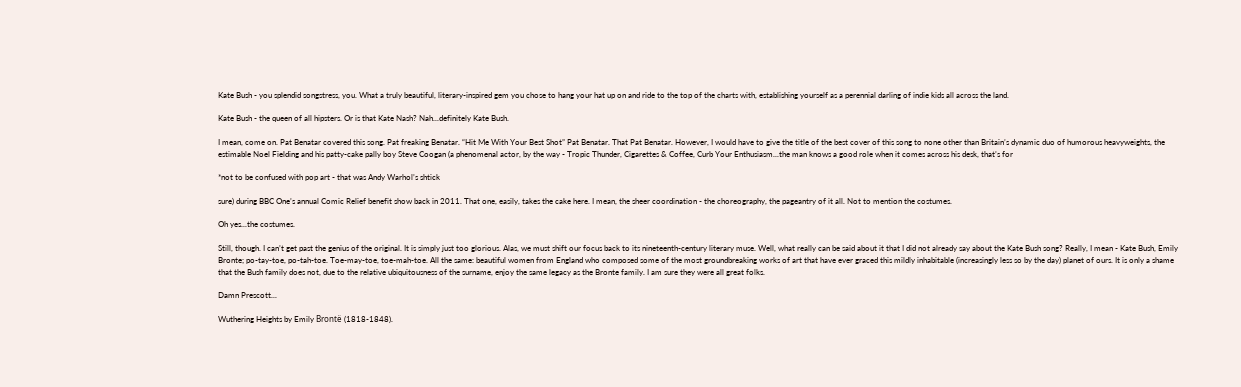Kate Bush - you splendid songstress, you. What a truly beautiful, literary-inspired gem you chose to hang your hat up on and ride to the top of the charts with, establishing yourself as a perennial darling of indie kids all across the land.

Kate Bush - the queen of all hipsters. Or is that Kate Nash? Nah...definitely Kate Bush.

I mean, come on. Pat Benatar covered this song. Pat freaking Benatar. “Hit Me With Your Best Shot” Pat Benatar. That Pat Benatar. However, I would have to give the title of the best cover of this song to none other than Britain’s dynamic duo of humorous heavyweights, the estimable Noel Fielding and his patty-cake pally boy Steve Coogan (a phenomenal actor, by the way - Tropic Thunder, Cigarettes & Coffee, Curb Your Enthusiasm...the man knows a good role when it comes across his desk, that’s for

*not to be confused with pop art - that was Andy Warhol’s shtick

sure) during BBC One’s annual Comic Relief benefit show back in 2011. That one, easily, takes the cake here. I mean, the sheer coordination - the choreography, the pageantry of it all. Not to mention the costumes.

Oh yes...the costumes.

Still, though. I can’t get past the genius of the original. It is simply just too glorious. Alas, we must shift our focus back to its nineteenth-century literary muse. Well, what really can be said about it that I did not already say about the Kate Bush song? Really, I mean - Kate Bush, Emily Bronte; po-tay-toe, po-tah-toe. Toe-may-toe, toe-mah-toe. All the same: beautiful women from England who composed some of the most groundbreaking works of art that have ever graced this mildly inhabitable (increasingly less so by the day) planet of ours. It is only a shame that the Bush family does not, due to the relative ubiquitousness of the surname, enjoy the same legacy as the Bronte family. I am sure they were all great folks.

Damn Prescott...

Wuthering Heights by Emily Brontë (1818-1848).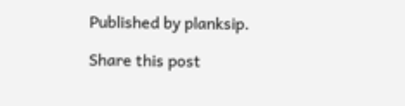Published by planksip.

Share this post